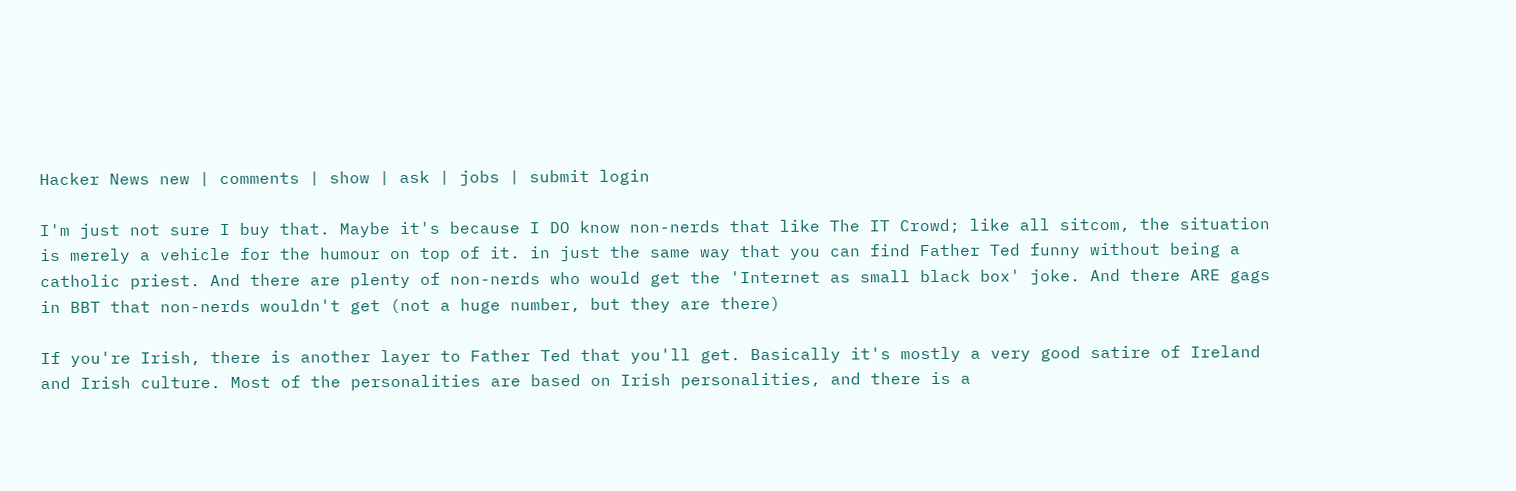Hacker News new | comments | show | ask | jobs | submit login

I'm just not sure I buy that. Maybe it's because I DO know non-nerds that like The IT Crowd; like all sitcom, the situation is merely a vehicle for the humour on top of it. in just the same way that you can find Father Ted funny without being a catholic priest. And there are plenty of non-nerds who would get the 'Internet as small black box' joke. And there ARE gags in BBT that non-nerds wouldn't get (not a huge number, but they are there)

If you're Irish, there is another layer to Father Ted that you'll get. Basically it's mostly a very good satire of Ireland and Irish culture. Most of the personalities are based on Irish personalities, and there is a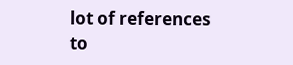lot of references to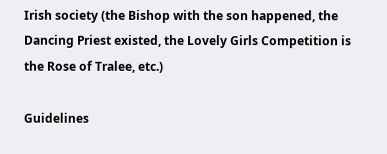Irish society (the Bishop with the son happened, the Dancing Priest existed, the Lovely Girls Competition is the Rose of Tralee, etc.)

Guidelines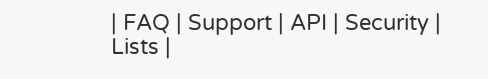| FAQ | Support | API | Security | Lists |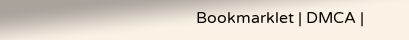Bookmarklet | DMCA |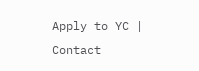Apply to YC | Contact